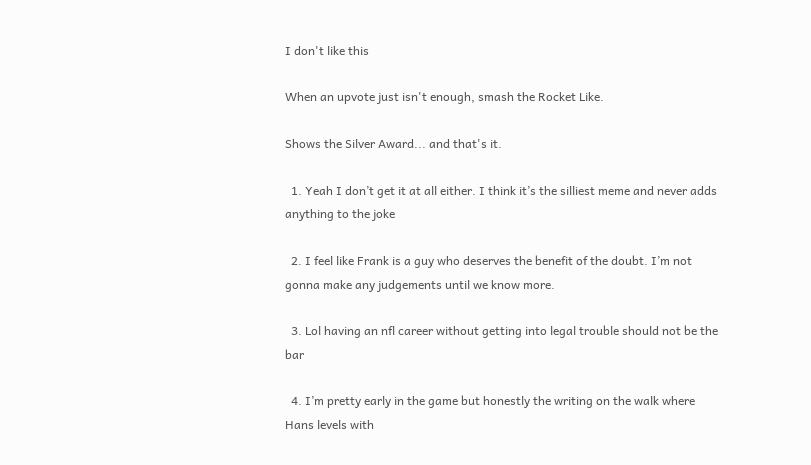I don't like this

When an upvote just isn't enough, smash the Rocket Like.

Shows the Silver Award... and that's it.

  1. Yeah I don’t get it at all either. I think it’s the silliest meme and never adds anything to the joke

  2. I feel like Frank is a guy who deserves the benefit of the doubt. I’m not gonna make any judgements until we know more.

  3. Lol having an nfl career without getting into legal trouble should not be the bar

  4. I’m pretty early in the game but honestly the writing on the walk where Hans levels with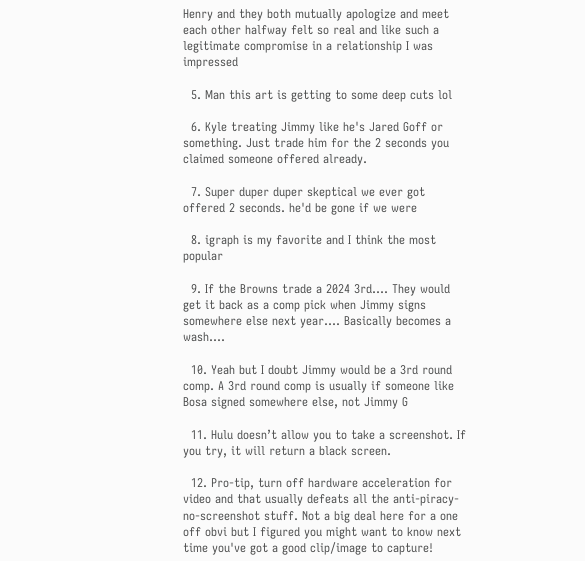Henry and they both mutually apologize and meet each other halfway felt so real and like such a legitimate compromise in a relationship I was impressed

  5. Man this art is getting to some deep cuts lol

  6. Kyle treating Jimmy like he's Jared Goff or something. Just trade him for the 2 seconds you claimed someone offered already.

  7. Super duper duper skeptical we ever got offered 2 seconds. he'd be gone if we were

  8. igraph is my favorite and I think the most popular

  9. If the Browns trade a 2024 3rd…. They would get it back as a comp pick when Jimmy signs somewhere else next year…. Basically becomes a wash….

  10. Yeah but I doubt Jimmy would be a 3rd round comp. A 3rd round comp is usually if someone like Bosa signed somewhere else, not Jimmy G

  11. Hulu doesn’t allow you to take a screenshot. If you try, it will return a black screen.

  12. Pro-tip, turn off hardware acceleration for video and that usually defeats all the anti-piracy-no-screenshot stuff. Not a big deal here for a one off obvi but I figured you might want to know next time you've got a good clip/image to capture!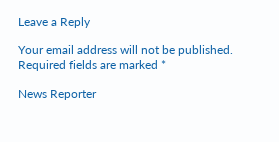Leave a Reply

Your email address will not be published. Required fields are marked *

News Reporter